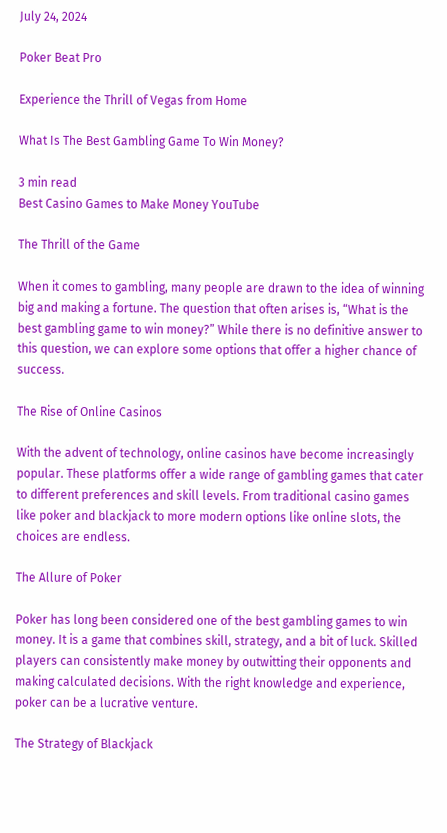July 24, 2024

Poker Beat Pro

Experience the Thrill of Vegas from Home

What Is The Best Gambling Game To Win Money?

3 min read
Best Casino Games to Make Money YouTube

The Thrill of the Game

When it comes to gambling, many people are drawn to the idea of winning big and making a fortune. The question that often arises is, “What is the best gambling game to win money?” While there is no definitive answer to this question, we can explore some options that offer a higher chance of success.

The Rise of Online Casinos

With the advent of technology, online casinos have become increasingly popular. These platforms offer a wide range of gambling games that cater to different preferences and skill levels. From traditional casino games like poker and blackjack to more modern options like online slots, the choices are endless.

The Allure of Poker

Poker has long been considered one of the best gambling games to win money. It is a game that combines skill, strategy, and a bit of luck. Skilled players can consistently make money by outwitting their opponents and making calculated decisions. With the right knowledge and experience, poker can be a lucrative venture.

The Strategy of Blackjack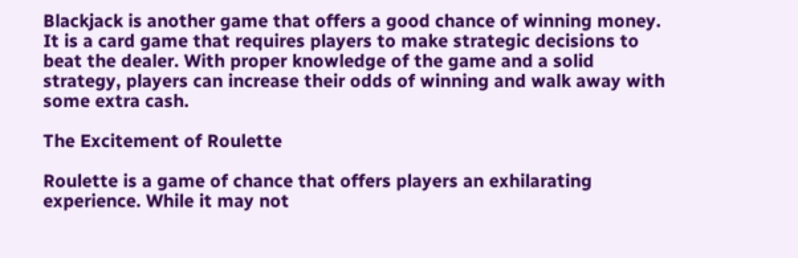Blackjack is another game that offers a good chance of winning money. It is a card game that requires players to make strategic decisions to beat the dealer. With proper knowledge of the game and a solid strategy, players can increase their odds of winning and walk away with some extra cash.

The Excitement of Roulette

Roulette is a game of chance that offers players an exhilarating experience. While it may not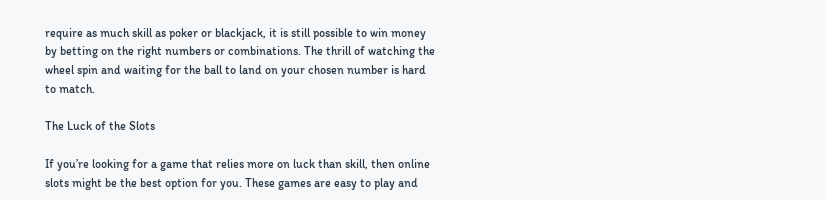require as much skill as poker or blackjack, it is still possible to win money by betting on the right numbers or combinations. The thrill of watching the wheel spin and waiting for the ball to land on your chosen number is hard to match.

The Luck of the Slots

If you’re looking for a game that relies more on luck than skill, then online slots might be the best option for you. These games are easy to play and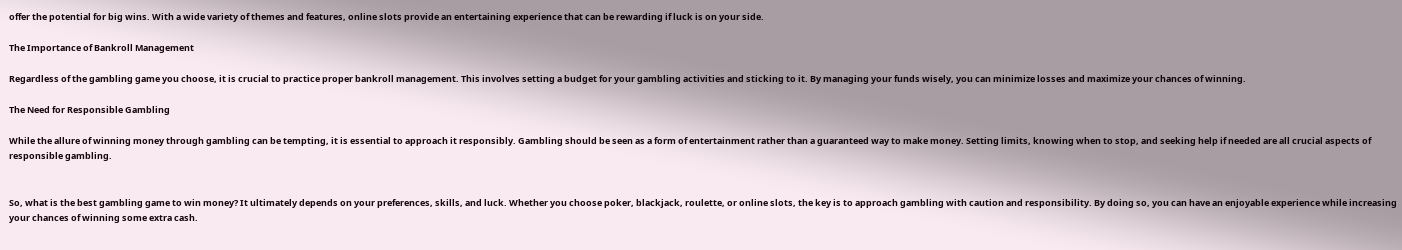offer the potential for big wins. With a wide variety of themes and features, online slots provide an entertaining experience that can be rewarding if luck is on your side.

The Importance of Bankroll Management

Regardless of the gambling game you choose, it is crucial to practice proper bankroll management. This involves setting a budget for your gambling activities and sticking to it. By managing your funds wisely, you can minimize losses and maximize your chances of winning.

The Need for Responsible Gambling

While the allure of winning money through gambling can be tempting, it is essential to approach it responsibly. Gambling should be seen as a form of entertainment rather than a guaranteed way to make money. Setting limits, knowing when to stop, and seeking help if needed are all crucial aspects of responsible gambling.


So, what is the best gambling game to win money? It ultimately depends on your preferences, skills, and luck. Whether you choose poker, blackjack, roulette, or online slots, the key is to approach gambling with caution and responsibility. By doing so, you can have an enjoyable experience while increasing your chances of winning some extra cash.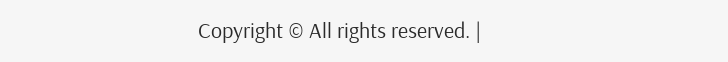Copyright © All rights reserved. |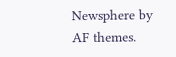Newsphere by AF themes.